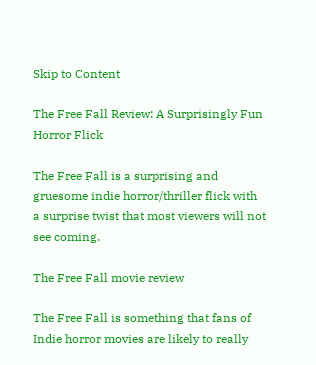Skip to Content

The Free Fall Review: A Surprisingly Fun Horror Flick

The Free Fall is a surprising and gruesome indie horror/thriller flick with a surprise twist that most viewers will not see coming.

The Free Fall movie review

The Free Fall is something that fans of Indie horror movies are likely to really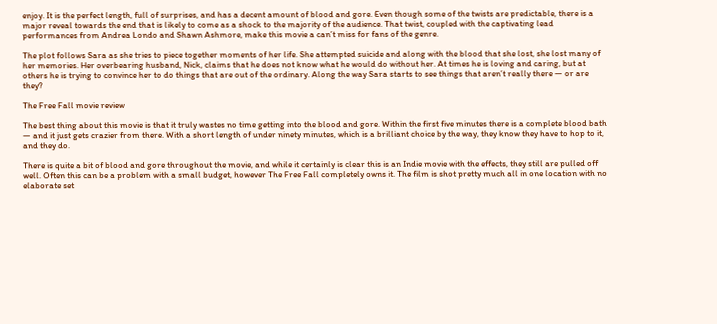enjoy. It is the perfect length, full of surprises, and has a decent amount of blood and gore. Even though some of the twists are predictable, there is a major reveal towards the end that is likely to come as a shock to the majority of the audience. That twist, coupled with the captivating lead performances from Andrea Londo and Shawn Ashmore, make this movie a can’t miss for fans of the genre.

The plot follows Sara as she tries to piece together moments of her life. She attempted suicide and along with the blood that she lost, she lost many of her memories. Her overbearing husband, Nick, claims that he does not know what he would do without her. At times he is loving and caring, but at others he is trying to convince her to do things that are out of the ordinary. Along the way Sara starts to see things that aren’t really there — or are they?

The Free Fall movie review

The best thing about this movie is that it truly wastes no time getting into the blood and gore. Within the first five minutes there is a complete blood bath — and it just gets crazier from there. With a short length of under ninety minutes, which is a brilliant choice by the way, they know they have to hop to it, and they do.

There is quite a bit of blood and gore throughout the movie, and while it certainly is clear this is an Indie movie with the effects, they still are pulled off well. Often this can be a problem with a small budget, however The Free Fall completely owns it. The film is shot pretty much all in one location with no elaborate set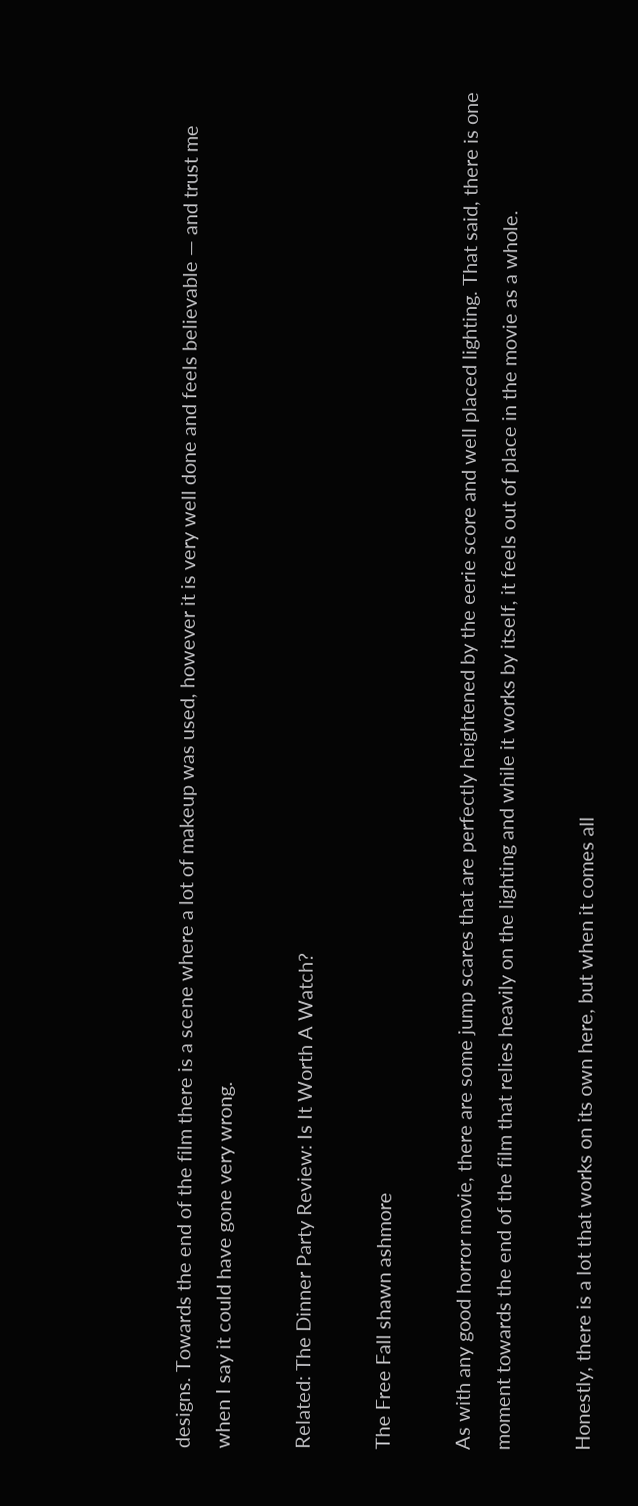designs. Towards the end of the film there is a scene where a lot of makeup was used, however it is very well done and feels believable — and trust me when I say it could have gone very wrong.

Related: The Dinner Party Review: Is It Worth A Watch?

The Free Fall shawn ashmore

As with any good horror movie, there are some jump scares that are perfectly heightened by the eerie score and well placed lighting. That said, there is one moment towards the end of the film that relies heavily on the lighting and while it works by itself, it feels out of place in the movie as a whole.

Honestly, there is a lot that works on its own here, but when it comes all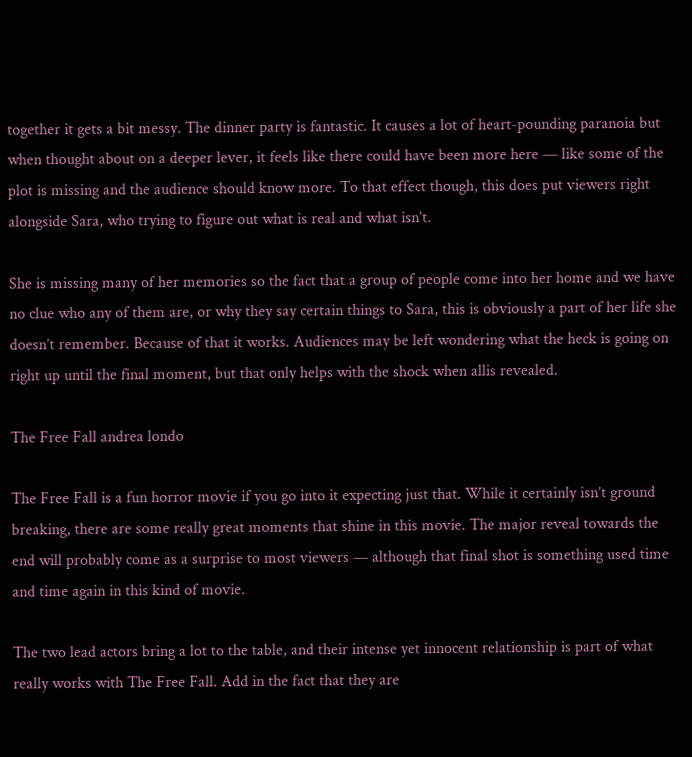together it gets a bit messy. The dinner party is fantastic. It causes a lot of heart-pounding paranoia but when thought about on a deeper lever, it feels like there could have been more here — like some of the plot is missing and the audience should know more. To that effect though, this does put viewers right alongside Sara, who trying to figure out what is real and what isn’t.

She is missing many of her memories so the fact that a group of people come into her home and we have no clue who any of them are, or why they say certain things to Sara, this is obviously a part of her life she doesn’t remember. Because of that it works. Audiences may be left wondering what the heck is going on right up until the final moment, but that only helps with the shock when allis revealed.

The Free Fall andrea londo

The Free Fall is a fun horror movie if you go into it expecting just that. While it certainly isn’t ground breaking, there are some really great moments that shine in this movie. The major reveal towards the end will probably come as a surprise to most viewers — although that final shot is something used time and time again in this kind of movie.

The two lead actors bring a lot to the table, and their intense yet innocent relationship is part of what really works with The Free Fall. Add in the fact that they are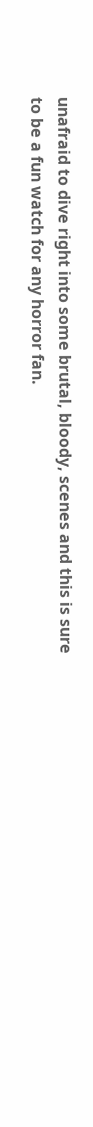unafraid to dive right into some brutal, bloody, scenes and this is sure to be a fun watch for any horror fan.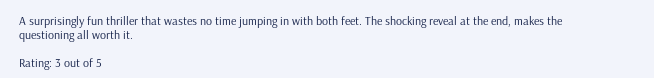A surprisingly fun thriller that wastes no time jumping in with both feet. The shocking reveal at the end, makes the questioning all worth it.

Rating: 3 out of 5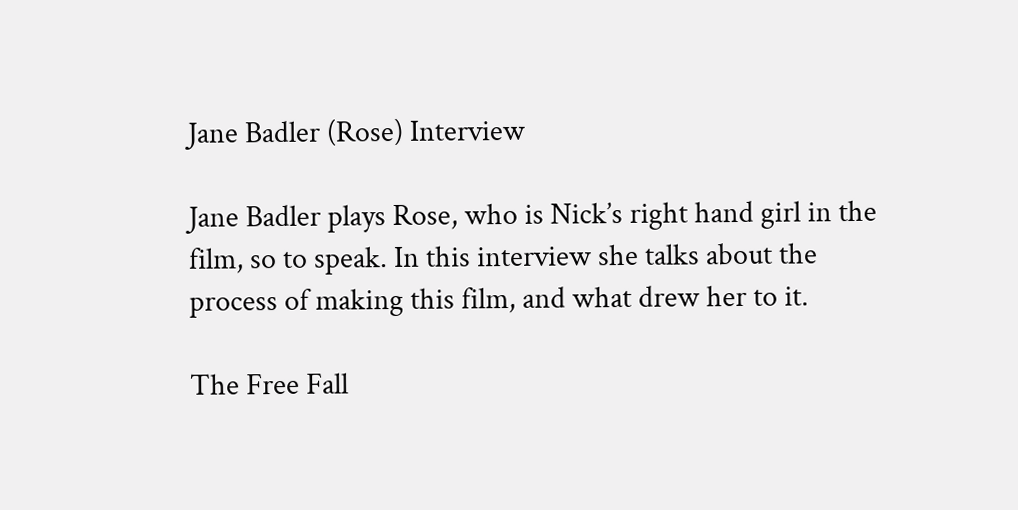Jane Badler (Rose) Interview

Jane Badler plays Rose, who is Nick’s right hand girl in the film, so to speak. In this interview she talks about the process of making this film, and what drew her to it.

The Free Fall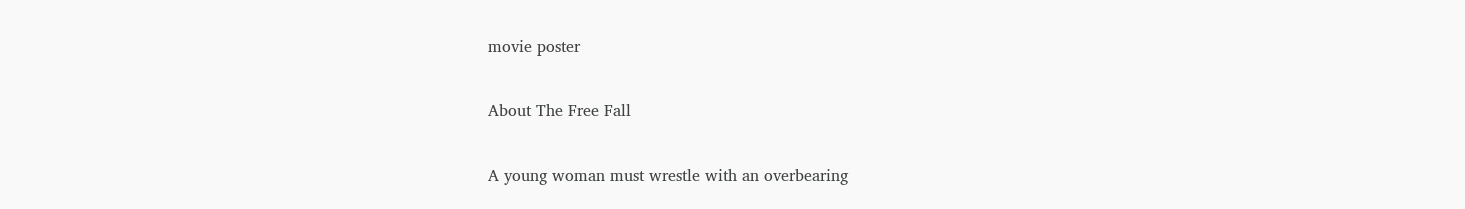movie poster

About The Free Fall

A young woman must wrestle with an overbearing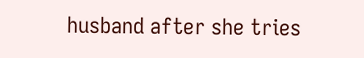husband after she tries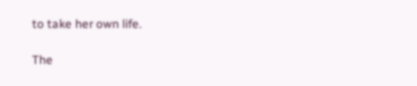to take her own life.

The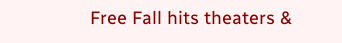Free Fall hits theaters &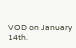VOD on January 14th.